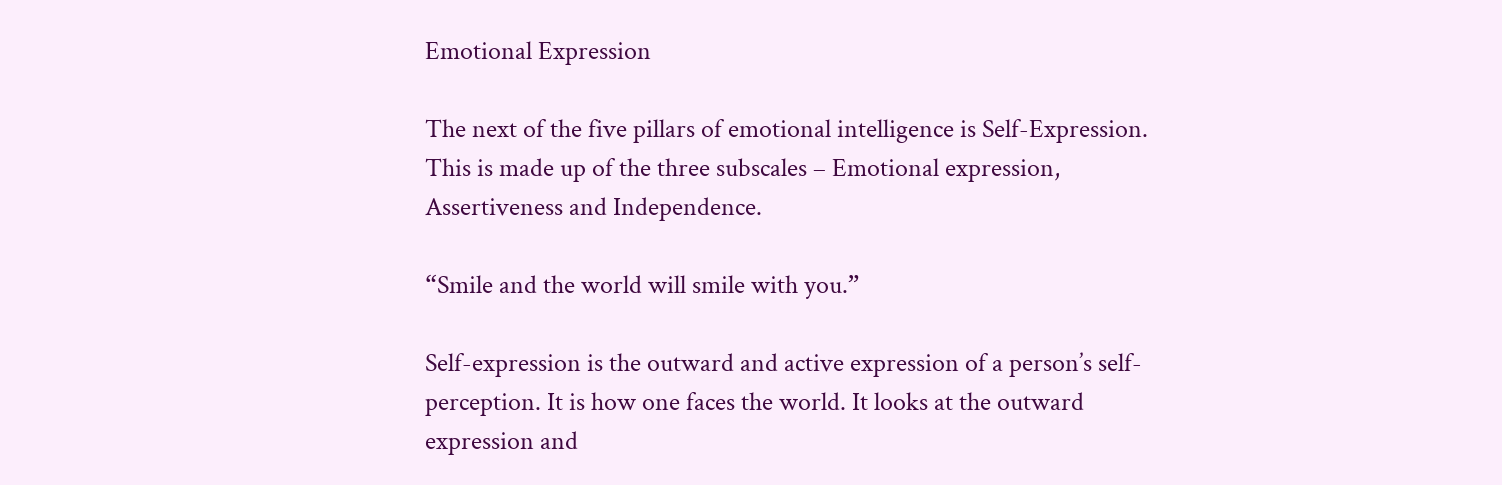Emotional Expression

The next of the five pillars of emotional intelligence is Self-Expression. This is made up of the three subscales – Emotional expression, Assertiveness and Independence.

“Smile and the world will smile with you.”

Self-expression is the outward and active expression of a person’s self-perception. It is how one faces the world. It looks at the outward expression and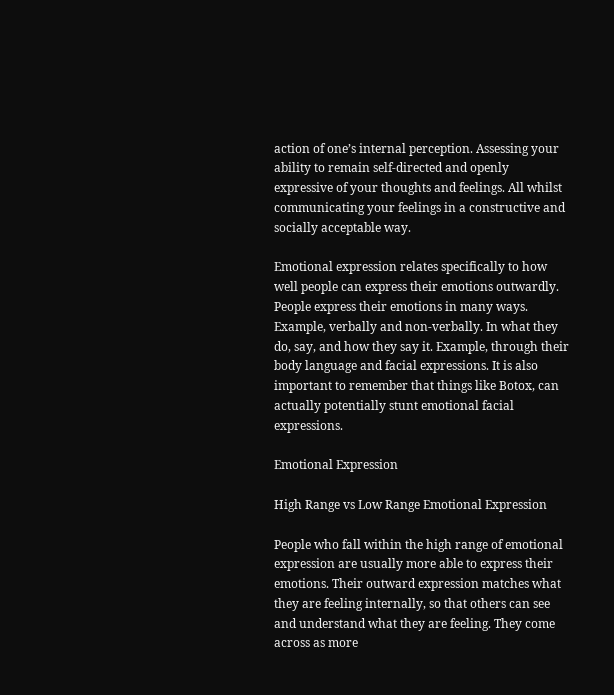action of one’s internal perception. Assessing your ability to remain self-directed and openly expressive of your thoughts and feelings. All whilst communicating your feelings in a constructive and socially acceptable way.

Emotional expression relates specifically to how well people can express their emotions outwardly. People express their emotions in many ways. Example, verbally and non-verbally. In what they do, say, and how they say it. Example, through their body language and facial expressions. It is also important to remember that things like Botox, can actually potentially stunt emotional facial expressions.

Emotional Expression

High Range vs Low Range Emotional Expression

People who fall within the high range of emotional expression are usually more able to express their emotions. Their outward expression matches what they are feeling internally, so that others can see and understand what they are feeling. They come across as more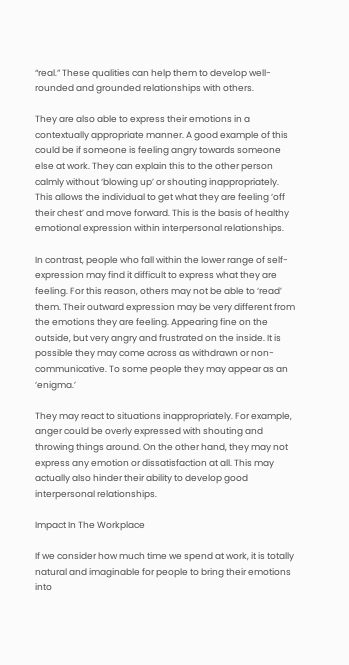“real.” These qualities can help them to develop well-rounded and grounded relationships with others.

They are also able to express their emotions in a contextually appropriate manner. A good example of this could be if someone is feeling angry towards someone else at work. They can explain this to the other person calmly without ‘blowing up’ or shouting inappropriately. This allows the individual to get what they are feeling ‘off their chest’ and move forward. This is the basis of healthy emotional expression within interpersonal relationships.

In contrast, people who fall within the lower range of self-expression may find it difficult to express what they are feeling. For this reason, others may not be able to ‘read’ them. Their outward expression may be very different from the emotions they are feeling. Appearing fine on the outside, but very angry and frustrated on the inside. It is possible they may come across as withdrawn or non-communicative. To some people they may appear as an ‘enigma.’

They may react to situations inappropriately. For example, anger could be overly expressed with shouting and throwing things around. On the other hand, they may not express any emotion or dissatisfaction at all. This may actually also hinder their ability to develop good interpersonal relationships.

Impact In The Workplace

If we consider how much time we spend at work, it is totally natural and imaginable for people to bring their emotions into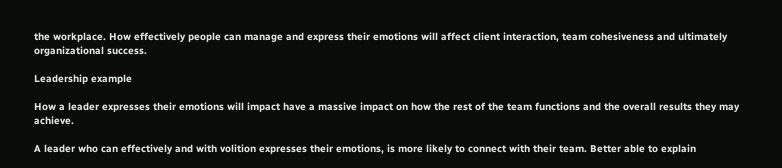the workplace. How effectively people can manage and express their emotions will affect client interaction, team cohesiveness and ultimately organizational success.

Leadership example

How a leader expresses their emotions will impact have a massive impact on how the rest of the team functions and the overall results they may achieve.

A leader who can effectively and with volition expresses their emotions, is more likely to connect with their team. Better able to explain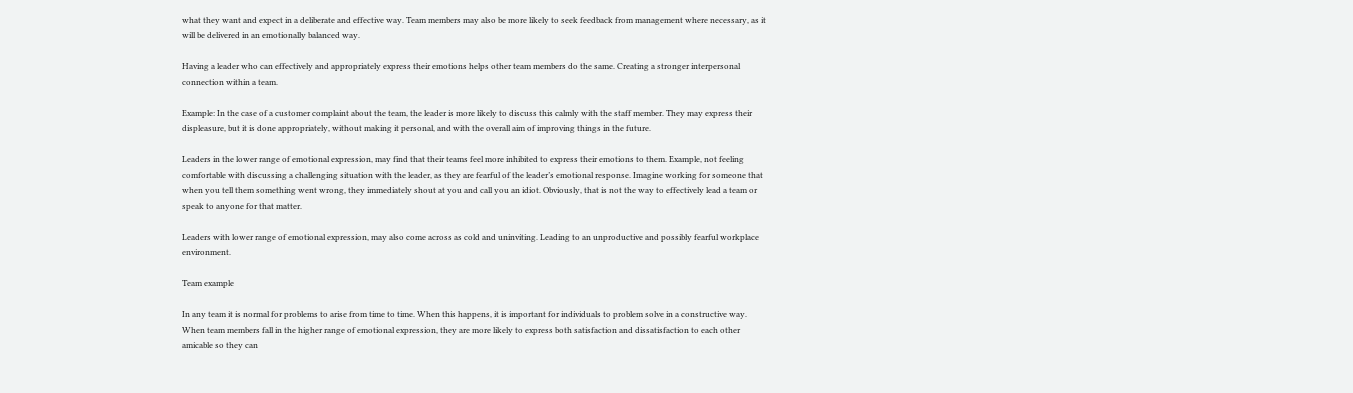what they want and expect in a deliberate and effective way. Team members may also be more likely to seek feedback from management where necessary, as it will be delivered in an emotionally balanced way.

Having a leader who can effectively and appropriately express their emotions helps other team members do the same. Creating a stronger interpersonal connection within a team.

Example: In the case of a customer complaint about the team, the leader is more likely to discuss this calmly with the staff member. They may express their displeasure, but it is done appropriately, without making it personal, and with the overall aim of improving things in the future.

Leaders in the lower range of emotional expression, may find that their teams feel more inhibited to express their emotions to them. Example, not feeling comfortable with discussing a challenging situation with the leader, as they are fearful of the leader’s emotional response. Imagine working for someone that when you tell them something went wrong, they immediately shout at you and call you an idiot. Obviously, that is not the way to effectively lead a team or speak to anyone for that matter.

Leaders with lower range of emotional expression, may also come across as cold and uninviting. Leading to an unproductive and possibly fearful workplace environment.

Team example

In any team it is normal for problems to arise from time to time. When this happens, it is important for individuals to problem solve in a constructive way. When team members fall in the higher range of emotional expression, they are more likely to express both satisfaction and dissatisfaction to each other amicable so they can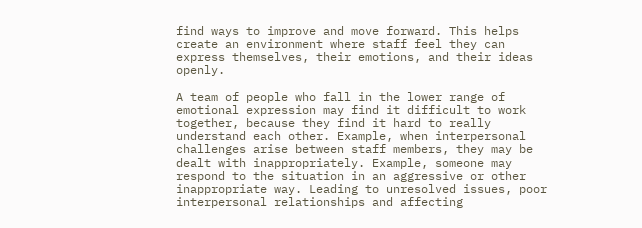find ways to improve and move forward. This helps create an environment where staff feel they can express themselves, their emotions, and their ideas openly.

A team of people who fall in the lower range of emotional expression may find it difficult to work together, because they find it hard to really understand each other. Example, when interpersonal challenges arise between staff members, they may be dealt with inappropriately. Example, someone may respond to the situation in an aggressive or other inappropriate way. Leading to unresolved issues, poor interpersonal relationships and affecting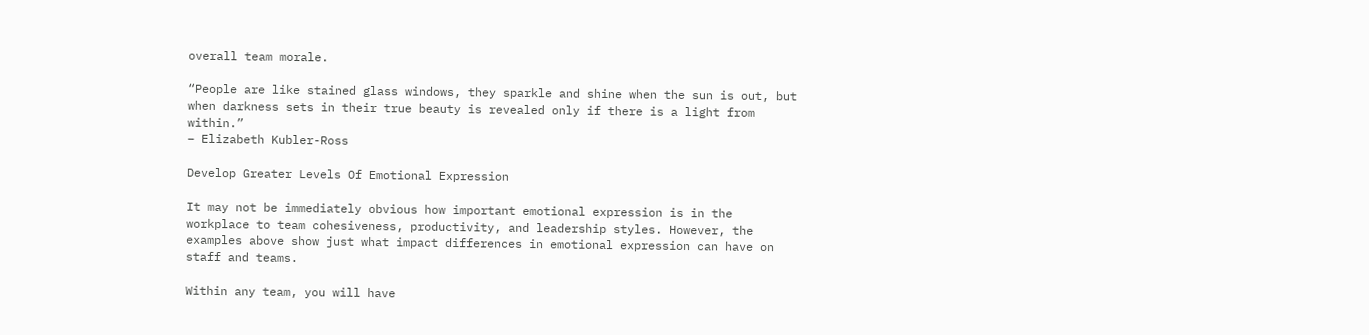overall team morale.

“People are like stained glass windows, they sparkle and shine when the sun is out, but when darkness sets in their true beauty is revealed only if there is a light from within.”
– Elizabeth Kubler-Ross

Develop Greater Levels Of Emotional Expression

It may not be immediately obvious how important emotional expression is in the workplace to team cohesiveness, productivity, and leadership styles. However, the examples above show just what impact differences in emotional expression can have on staff and teams.

Within any team, you will have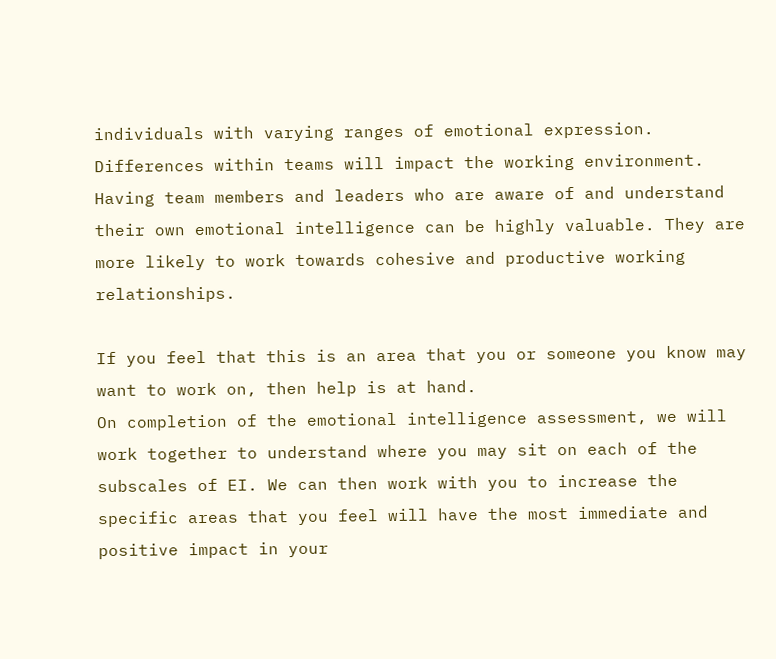individuals with varying ranges of emotional expression. Differences within teams will impact the working environment. Having team members and leaders who are aware of and understand their own emotional intelligence can be highly valuable. They are more likely to work towards cohesive and productive working relationships.

If you feel that this is an area that you or someone you know may want to work on, then help is at hand.
On completion of the emotional intelligence assessment, we will work together to understand where you may sit on each of the subscales of EI. We can then work with you to increase the specific areas that you feel will have the most immediate and positive impact in your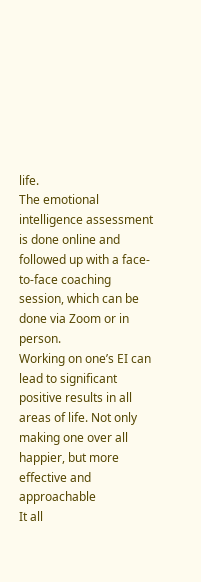life.
The emotional intelligence assessment is done online and followed up with a face-to-face coaching session, which can be done via Zoom or in person.
Working on one’s EI can lead to significant positive results in all areas of life. Not only making one over all happier, but more effective and approachable
It all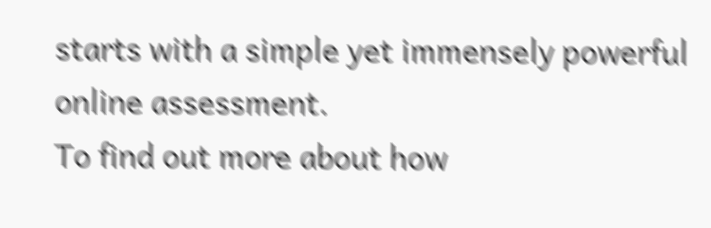starts with a simple yet immensely powerful online assessment.
To find out more about how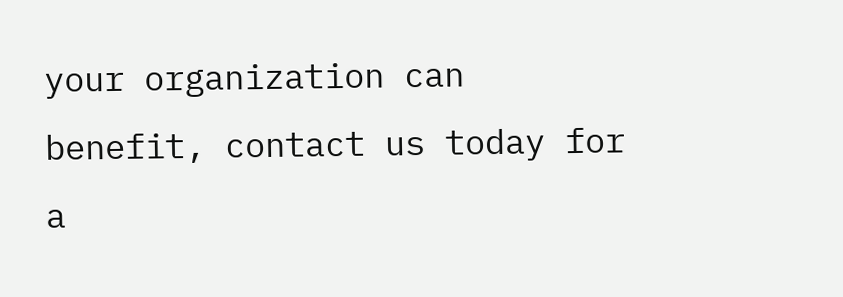your organization can benefit, contact us today for a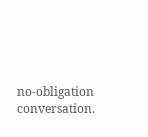no-obligation conversation.